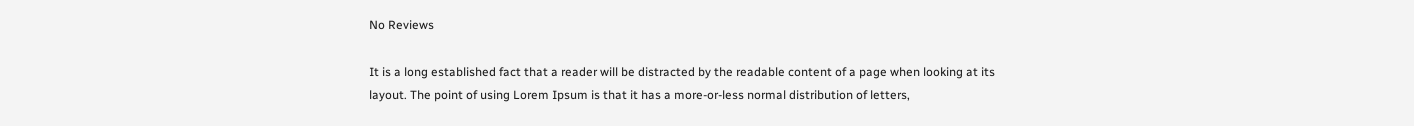No Reviews

It is a long established fact that a reader will be distracted by the readable content of a page when looking at its layout. The point of using Lorem Ipsum is that it has a more-or-less normal distribution of letters,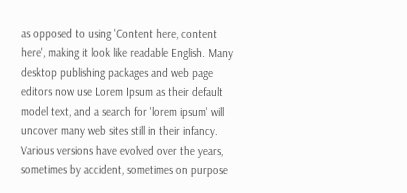as opposed to using 'Content here, content here', making it look like readable English. Many desktop publishing packages and web page editors now use Lorem Ipsum as their default model text, and a search for 'lorem ipsum' will uncover many web sites still in their infancy. Various versions have evolved over the years, sometimes by accident, sometimes on purpose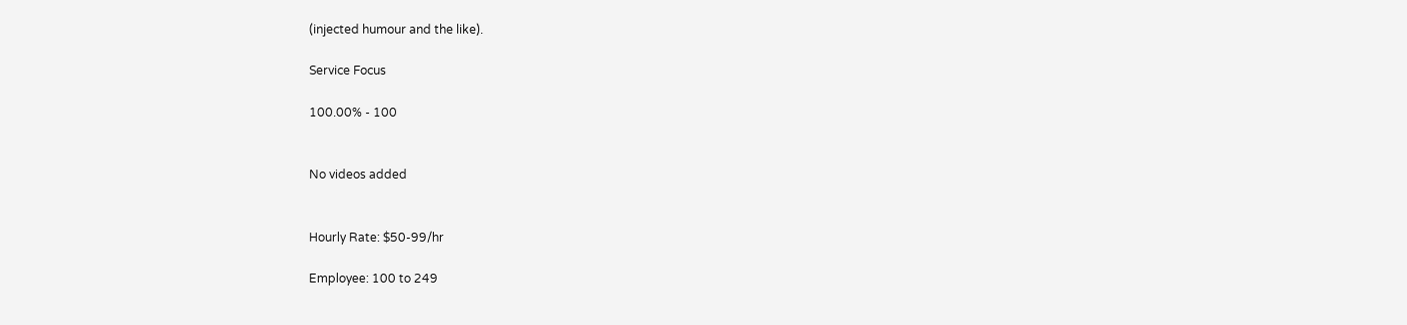(injected humour and the like).

Service Focus

100.00% - 100


No videos added


Hourly Rate: $50-99/hr

Employee: 100 to 249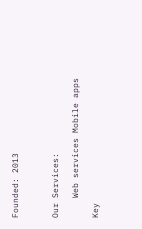Founded: 2013



Our Services:

    Web services Mobile apps

Key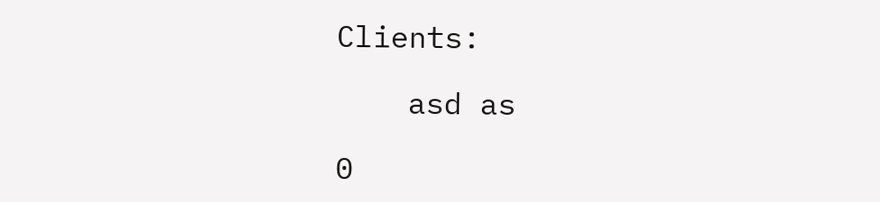Clients:

    asd as

0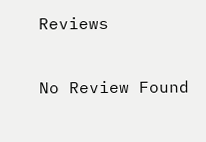Reviews

No Review Found